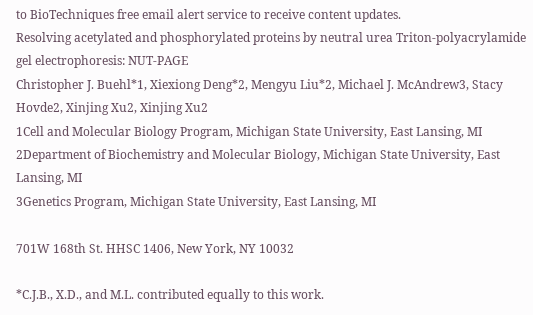to BioTechniques free email alert service to receive content updates.
Resolving acetylated and phosphorylated proteins by neutral urea Triton-polyacrylamide gel electrophoresis: NUT-PAGE
Christopher J. Buehl*1, Xiexiong Deng*2, Mengyu Liu*2, Michael J. McAndrew3, Stacy Hovde2, Xinjing Xu2, Xinjing Xu2
1Cell and Molecular Biology Program, Michigan State University, East Lansing, MI
2Department of Biochemistry and Molecular Biology, Michigan State University, East Lansing, MI
3Genetics Program, Michigan State University, East Lansing, MI

701W 168th St. HHSC 1406, New York, NY 10032

*C.J.B., X.D., and M.L. contributed equally to this work.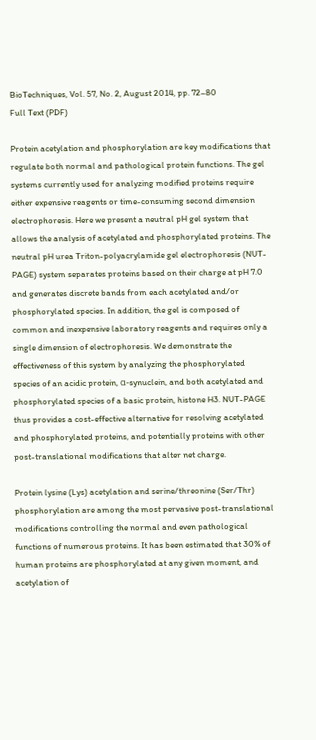BioTechniques, Vol. 57, No. 2, August 2014, pp. 72–80
Full Text (PDF)

Protein acetylation and phosphorylation are key modifications that regulate both normal and pathological protein functions. The gel systems currently used for analyzing modified proteins require either expensive reagents or time-consuming second dimension electrophoresis. Here we present a neutral pH gel system that allows the analysis of acetylated and phosphorylated proteins. The neutral pH urea Triton-polyacrylamide gel electrophoresis (NUT-PAGE) system separates proteins based on their charge at pH 7.0 and generates discrete bands from each acetylated and/or phosphorylated species. In addition, the gel is composed of common and inexpensive laboratory reagents and requires only a single dimension of electrophoresis. We demonstrate the effectiveness of this system by analyzing the phosphorylated species of an acidic protein, α-synuclein, and both acetylated and phosphorylated species of a basic protein, histone H3. NUT-PAGE thus provides a cost-effective alternative for resolving acetylated and phosphorylated proteins, and potentially proteins with other post-translational modifications that alter net charge.

Protein lysine (Lys) acetylation and serine/threonine (Ser/Thr) phosphorylation are among the most pervasive post-translational modifications controlling the normal and even pathological functions of numerous proteins. It has been estimated that 30% of human proteins are phosphorylated at any given moment, and acetylation of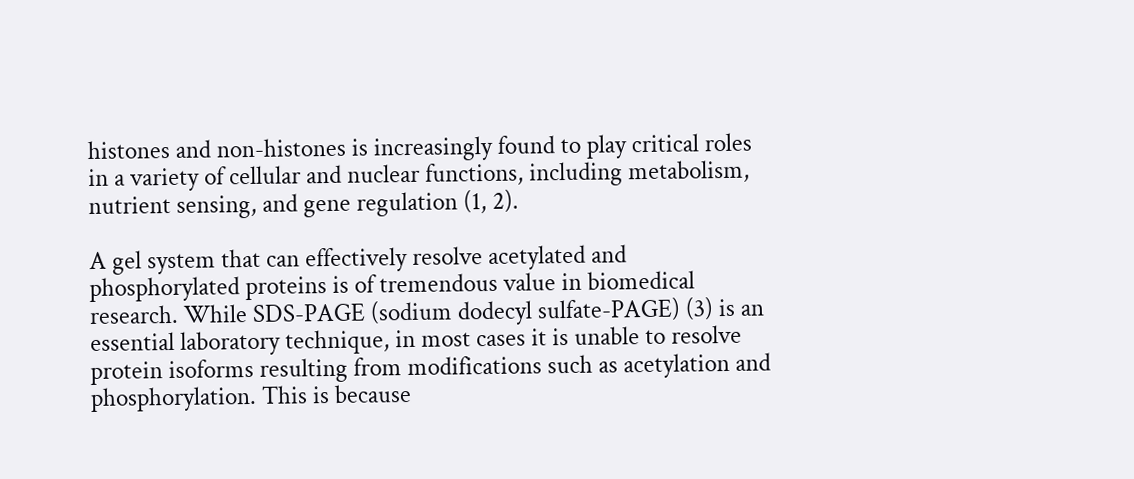histones and non-histones is increasingly found to play critical roles in a variety of cellular and nuclear functions, including metabolism, nutrient sensing, and gene regulation (1, 2).

A gel system that can effectively resolve acetylated and phosphorylated proteins is of tremendous value in biomedical research. While SDS-PAGE (sodium dodecyl sulfate-PAGE) (3) is an essential laboratory technique, in most cases it is unable to resolve protein isoforms resulting from modifications such as acetylation and phosphorylation. This is because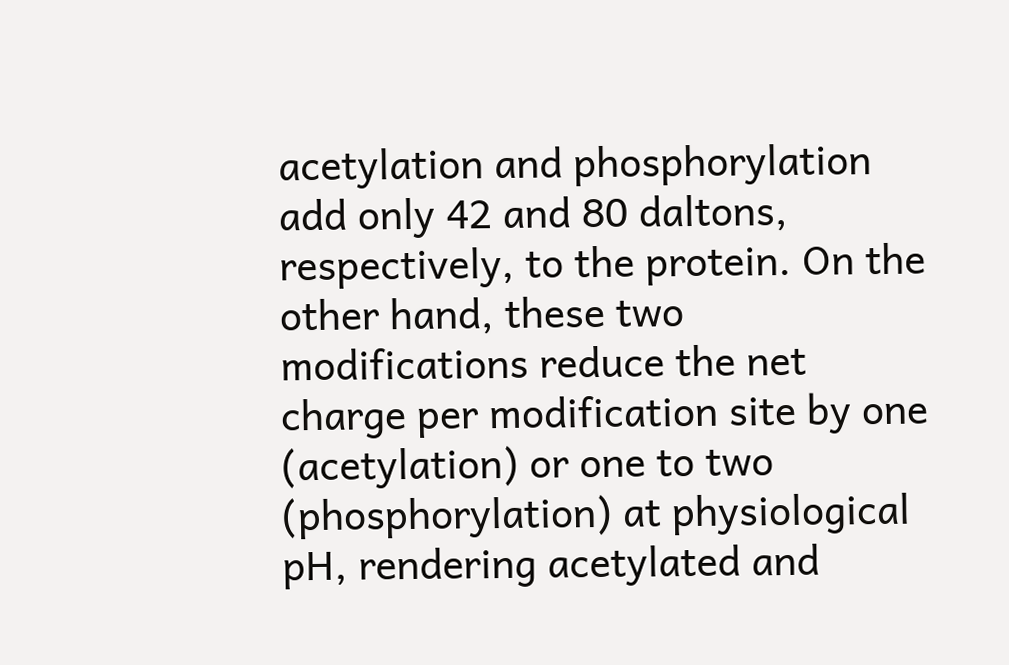acetylation and phosphorylation add only 42 and 80 daltons, respectively, to the protein. On the other hand, these two modifications reduce the net charge per modification site by one (acetylation) or one to two (phosphorylation) at physiological pH, rendering acetylated and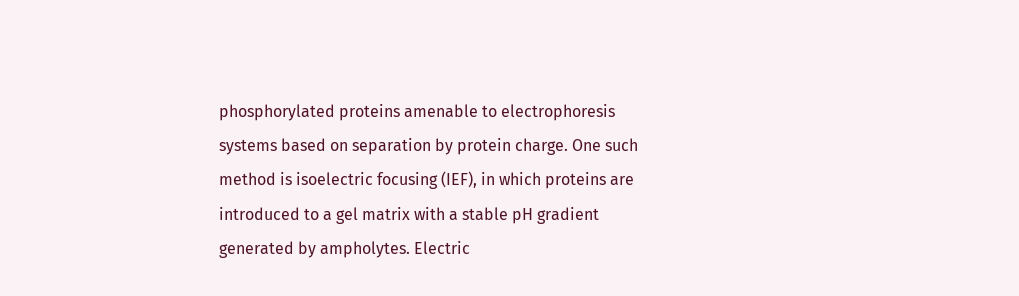phosphorylated proteins amenable to electrophoresis systems based on separation by protein charge. One such method is isoelectric focusing (IEF), in which proteins are introduced to a gel matrix with a stable pH gradient generated by ampholytes. Electric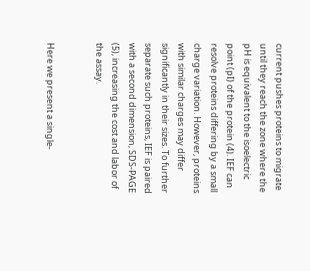current pushes proteins to migrate until they reach the zone where the pH is equivalent to the isoelectric point (pI) of the protein (4). IEF can resolve proteins differing by a small charge variation. However, proteins with similar charges may differ significantly in their sizes. To further separate such proteins, IEF is paired with a second dimension, SDS-PAGE (5), increasing the cost and labor of the assay.


Here we present a single-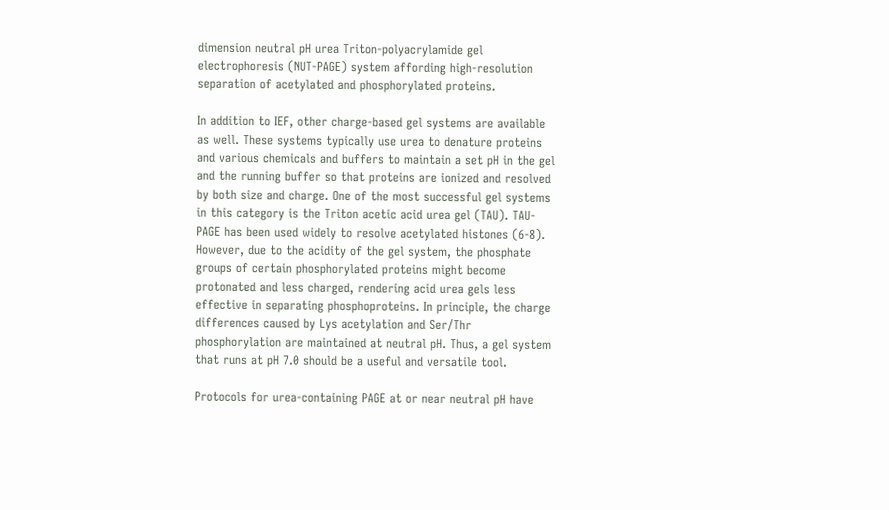dimension neutral pH urea Triton-polyacrylamide gel electrophoresis (NUT-PAGE) system affording high-resolution separation of acetylated and phosphorylated proteins.

In addition to IEF, other charge-based gel systems are available as well. These systems typically use urea to denature proteins and various chemicals and buffers to maintain a set pH in the gel and the running buffer so that proteins are ionized and resolved by both size and charge. One of the most successful gel systems in this category is the Triton acetic acid urea gel (TAU). TAU-PAGE has been used widely to resolve acetylated histones (6-8). However, due to the acidity of the gel system, the phosphate groups of certain phosphorylated proteins might become protonated and less charged, rendering acid urea gels less effective in separating phosphoproteins. In principle, the charge differences caused by Lys acetylation and Ser/Thr phosphorylation are maintained at neutral pH. Thus, a gel system that runs at pH 7.0 should be a useful and versatile tool.

Protocols for urea-containing PAGE at or near neutral pH have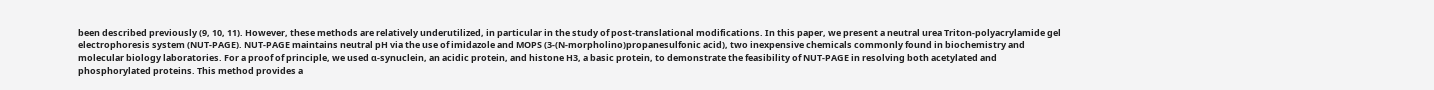been described previously (9, 10, 11). However, these methods are relatively underutilized, in particular in the study of post-translational modifications. In this paper, we present a neutral urea Triton-polyacrylamide gel electrophoresis system (NUT-PAGE). NUT-PAGE maintains neutral pH via the use of imidazole and MOPS (3-(N-morpholino)propanesulfonic acid), two inexpensive chemicals commonly found in biochemistry and molecular biology laboratories. For a proof of principle, we used α-synuclein, an acidic protein, and histone H3, a basic protein, to demonstrate the feasibility of NUT-PAGE in resolving both acetylated and phosphorylated proteins. This method provides a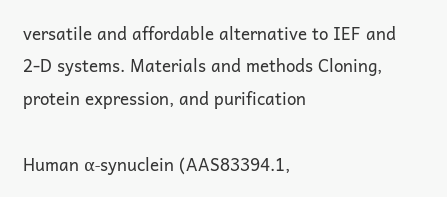versatile and affordable alternative to IEF and 2-D systems. Materials and methods Cloning, protein expression, and purification

Human α-synuclein (AAS83394.1,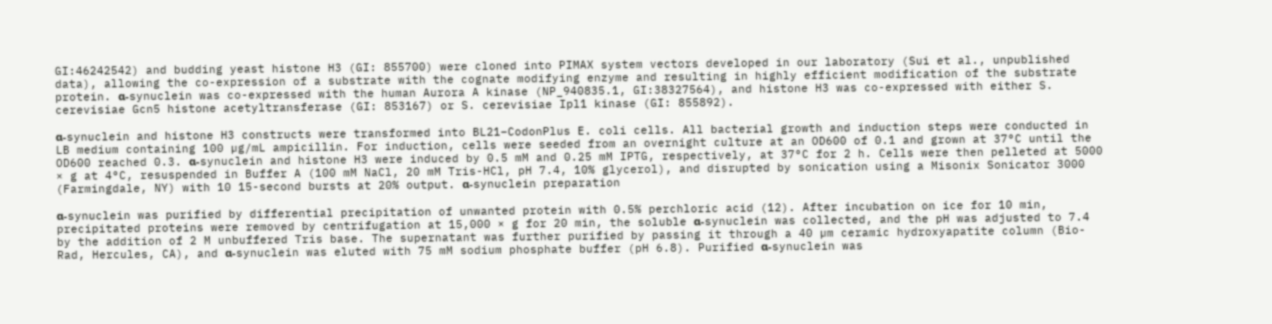GI:46242542) and budding yeast histone H3 (GI: 855700) were cloned into PIMAX system vectors developed in our laboratory (Sui et al., unpublished data), allowing the co-expression of a substrate with the cognate modifying enzyme and resulting in highly efficient modification of the substrate protein. α-synuclein was co-expressed with the human Aurora A kinase (NP_940835.1, GI:38327564), and histone H3 was co-expressed with either S. cerevisiae Gcn5 histone acetyltransferase (GI: 853167) or S. cerevisiae Ipl1 kinase (GI: 855892).

α-synuclein and histone H3 constructs were transformed into BL21–CodonPlus E. coli cells. All bacterial growth and induction steps were conducted in LB medium containing 100 µg/mL ampicillin. For induction, cells were seeded from an overnight culture at an OD600 of 0.1 and grown at 37°C until the OD600 reached 0.3. α-synuclein and histone H3 were induced by 0.5 mM and 0.25 mM IPTG, respectively, at 37°C for 2 h. Cells were then pelleted at 5000 × g at 4°C, resuspended in Buffer A (100 mM NaCl, 20 mM Tris-HCl, pH 7.4, 10% glycerol), and disrupted by sonication using a Misonix Sonicator 3000 (Farmingdale, NY) with 10 15-second bursts at 20% output. α-synuclein preparation

α-synuclein was purified by differential precipitation of unwanted protein with 0.5% perchloric acid (12). After incubation on ice for 10 min, precipitated proteins were removed by centrifugation at 15,000 × g for 20 min, the soluble α-synuclein was collected, and the pH was adjusted to 7.4 by the addition of 2 M unbuffered Tris base. The supernatant was further purified by passing it through a 40 µm ceramic hydroxyapatite column (Bio-Rad, Hercules, CA), and α-synuclein was eluted with 75 mM sodium phosphate buffer (pH 6.8). Purified α-synuclein was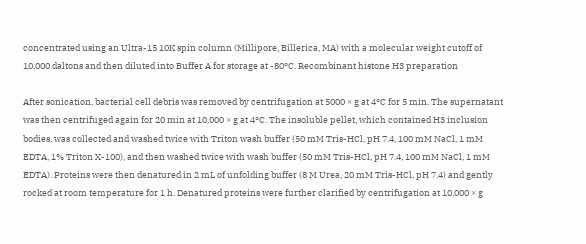concentrated using an Ultra-15 10K spin column (Millipore, Billerica, MA) with a molecular weight cutoff of 10,000 daltons and then diluted into Buffer A for storage at -80°C. Recombinant histone H3 preparation

After sonication, bacterial cell debris was removed by centrifugation at 5000 × g at 4°C for 5 min. The supernatant was then centrifuged again for 20 min at 10,000 × g at 4°C. The insoluble pellet, which contained H3 inclusion bodies, was collected and washed twice with Triton wash buffer (50 mM Tris-HCl, pH 7.4, 100 mM NaCl, 1 mM EDTA, 1% Triton X-100), and then washed twice with wash buffer (50 mM Tris-HCl, pH 7.4, 100 mM NaCl, 1 mM EDTA). Proteins were then denatured in 2 mL of unfolding buffer (8 M Urea, 20 mM Tris-HCl, pH 7.4) and gently rocked at room temperature for 1 h. Denatured proteins were further clarified by centrifugation at 10,000 × g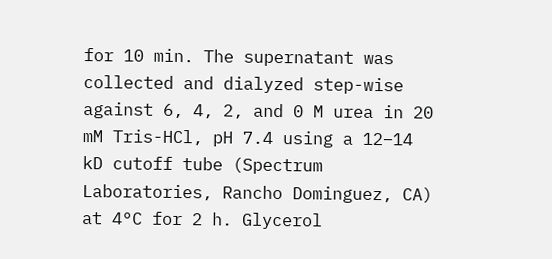for 10 min. The supernatant was collected and dialyzed step-wise against 6, 4, 2, and 0 M urea in 20 mM Tris-HCl, pH 7.4 using a 12–14 kD cutoff tube (Spectrum Laboratories, Rancho Dominguez, CA) at 4°C for 2 h. Glycerol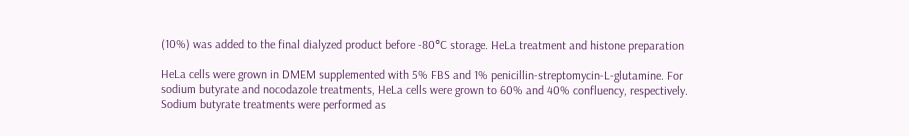(10%) was added to the final dialyzed product before -80°C storage. HeLa treatment and histone preparation

HeLa cells were grown in DMEM supplemented with 5% FBS and 1% penicillin-streptomycin-L-glutamine. For sodium butyrate and nocodazole treatments, HeLa cells were grown to 60% and 40% confluency, respectively. Sodium butyrate treatments were performed as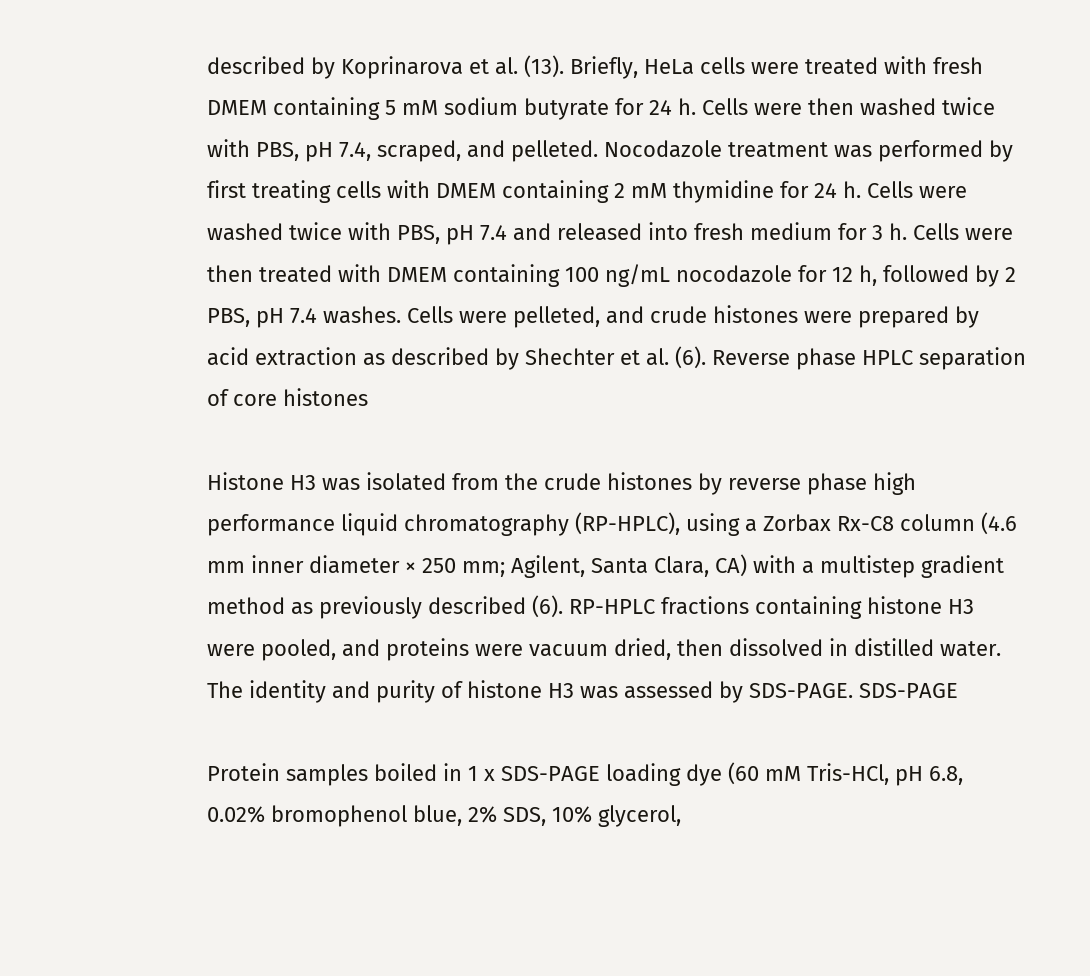described by Koprinarova et al. (13). Briefly, HeLa cells were treated with fresh DMEM containing 5 mM sodium butyrate for 24 h. Cells were then washed twice with PBS, pH 7.4, scraped, and pelleted. Nocodazole treatment was performed by first treating cells with DMEM containing 2 mM thymidine for 24 h. Cells were washed twice with PBS, pH 7.4 and released into fresh medium for 3 h. Cells were then treated with DMEM containing 100 ng/mL nocodazole for 12 h, followed by 2 PBS, pH 7.4 washes. Cells were pelleted, and crude histones were prepared by acid extraction as described by Shechter et al. (6). Reverse phase HPLC separation of core histones

Histone H3 was isolated from the crude histones by reverse phase high performance liquid chromatography (RP-HPLC), using a Zorbax Rx-C8 column (4.6 mm inner diameter × 250 mm; Agilent, Santa Clara, CA) with a multistep gradient method as previously described (6). RP-HPLC fractions containing histone H3 were pooled, and proteins were vacuum dried, then dissolved in distilled water. The identity and purity of histone H3 was assessed by SDS-PAGE. SDS-PAGE

Protein samples boiled in 1 x SDS-PAGE loading dye (60 mM Tris-HCl, pH 6.8, 0.02% bromophenol blue, 2% SDS, 10% glycerol,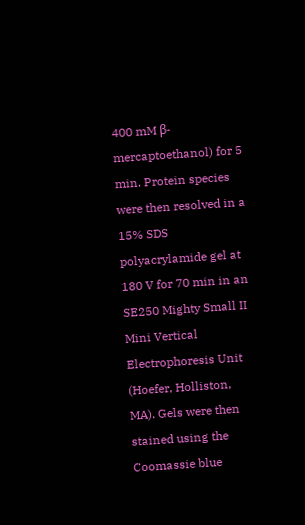400 mM β-mercaptoethanol) for 5 min. Protein species were then resolved in a 15% SDS polyacrylamide gel at 180 V for 70 min in an SE250 Mighty Small II Mini Vertical Electrophoresis Unit (Hoefer, Holliston, MA). Gels were then stained using the Coomassie blue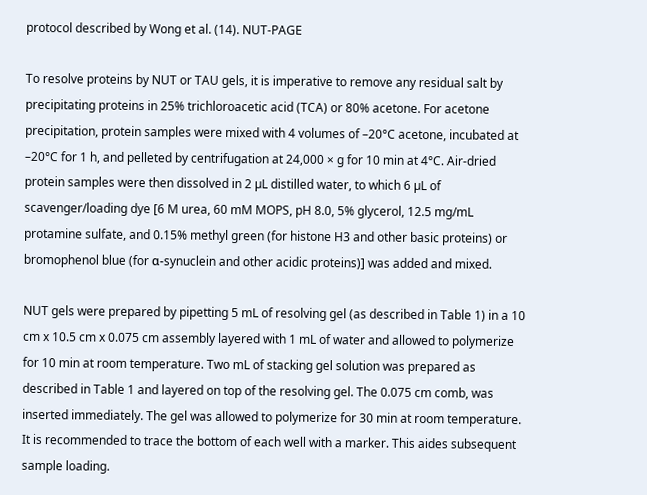protocol described by Wong et al. (14). NUT-PAGE

To resolve proteins by NUT or TAU gels, it is imperative to remove any residual salt by precipitating proteins in 25% trichloroacetic acid (TCA) or 80% acetone. For acetone precipitation, protein samples were mixed with 4 volumes of –20°C acetone, incubated at –20°C for 1 h, and pelleted by centrifugation at 24,000 × g for 10 min at 4°C. Air-dried protein samples were then dissolved in 2 µL distilled water, to which 6 µL of scavenger/loading dye [6 M urea, 60 mM MOPS, pH 8.0, 5% glycerol, 12.5 mg/mL protamine sulfate, and 0.15% methyl green (for histone H3 and other basic proteins) or bromophenol blue (for α-synuclein and other acidic proteins)] was added and mixed.

NUT gels were prepared by pipetting 5 mL of resolving gel (as described in Table 1) in a 10 cm x 10.5 cm x 0.075 cm assembly layered with 1 mL of water and allowed to polymerize for 10 min at room temperature. Two mL of stacking gel solution was prepared as described in Table 1 and layered on top of the resolving gel. The 0.075 cm comb, was inserted immediately. The gel was allowed to polymerize for 30 min at room temperature. It is recommended to trace the bottom of each well with a marker. This aides subsequent sample loading.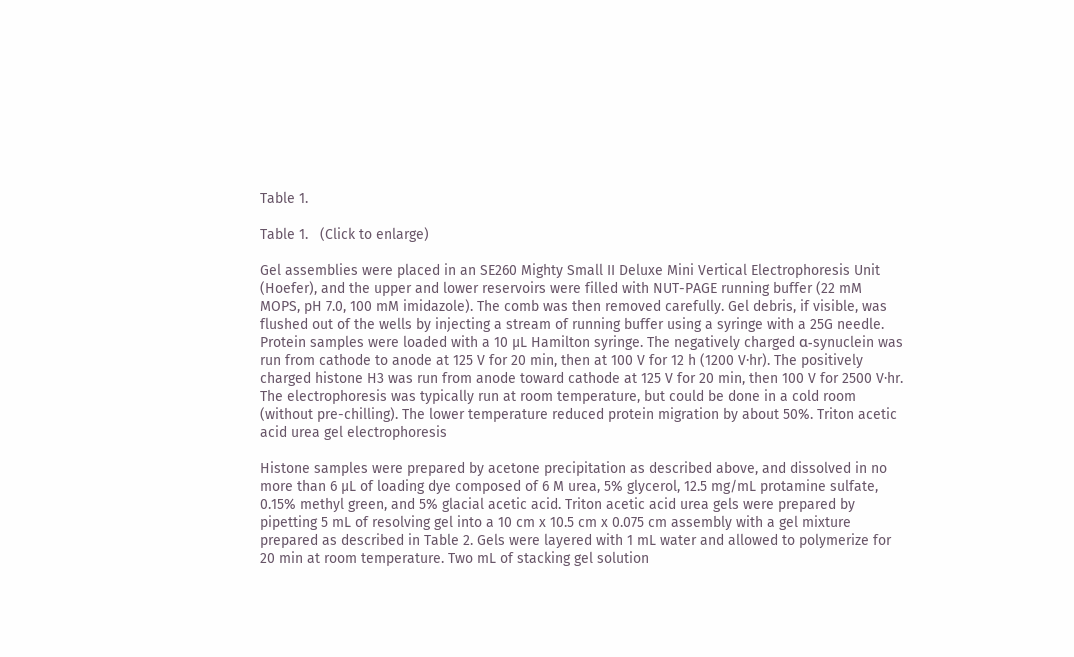Table 1.

Table 1.   (Click to enlarge)

Gel assemblies were placed in an SE260 Mighty Small II Deluxe Mini Vertical Electrophoresis Unit (Hoefer), and the upper and lower reservoirs were filled with NUT-PAGE running buffer (22 mM MOPS, pH 7.0, 100 mM imidazole). The comb was then removed carefully. Gel debris, if visible, was flushed out of the wells by injecting a stream of running buffer using a syringe with a 25G needle. Protein samples were loaded with a 10 µL Hamilton syringe. The negatively charged α-synuclein was run from cathode to anode at 125 V for 20 min, then at 100 V for 12 h (1200 V·hr). The positively charged histone H3 was run from anode toward cathode at 125 V for 20 min, then 100 V for 2500 V·hr. The electrophoresis was typically run at room temperature, but could be done in a cold room (without pre-chilling). The lower temperature reduced protein migration by about 50%. Triton acetic acid urea gel electrophoresis

Histone samples were prepared by acetone precipitation as described above, and dissolved in no more than 6 µL of loading dye composed of 6 M urea, 5% glycerol, 12.5 mg/mL protamine sulfate, 0.15% methyl green, and 5% glacial acetic acid. Triton acetic acid urea gels were prepared by pipetting 5 mL of resolving gel into a 10 cm x 10.5 cm x 0.075 cm assembly with a gel mixture prepared as described in Table 2. Gels were layered with 1 mL water and allowed to polymerize for 20 min at room temperature. Two mL of stacking gel solution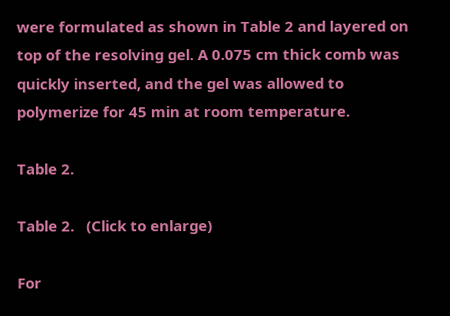were formulated as shown in Table 2 and layered on top of the resolving gel. A 0.075 cm thick comb was quickly inserted, and the gel was allowed to polymerize for 45 min at room temperature.

Table 2.

Table 2.   (Click to enlarge)

For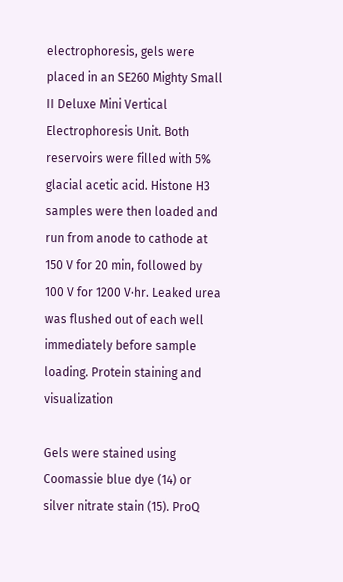electrophoresis, gels were placed in an SE260 Mighty Small II Deluxe Mini Vertical Electrophoresis Unit. Both reservoirs were filled with 5% glacial acetic acid. Histone H3 samples were then loaded and run from anode to cathode at 150 V for 20 min, followed by 100 V for 1200 V·hr. Leaked urea was flushed out of each well immediately before sample loading. Protein staining and visualization

Gels were stained using Coomassie blue dye (14) or silver nitrate stain (15). ProQ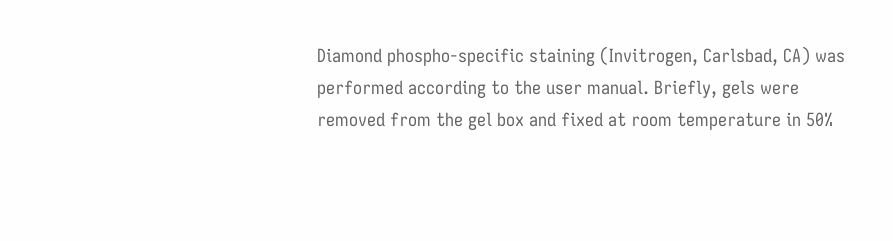Diamond phospho-specific staining (Invitrogen, Carlsbad, CA) was performed according to the user manual. Briefly, gels were removed from the gel box and fixed at room temperature in 50%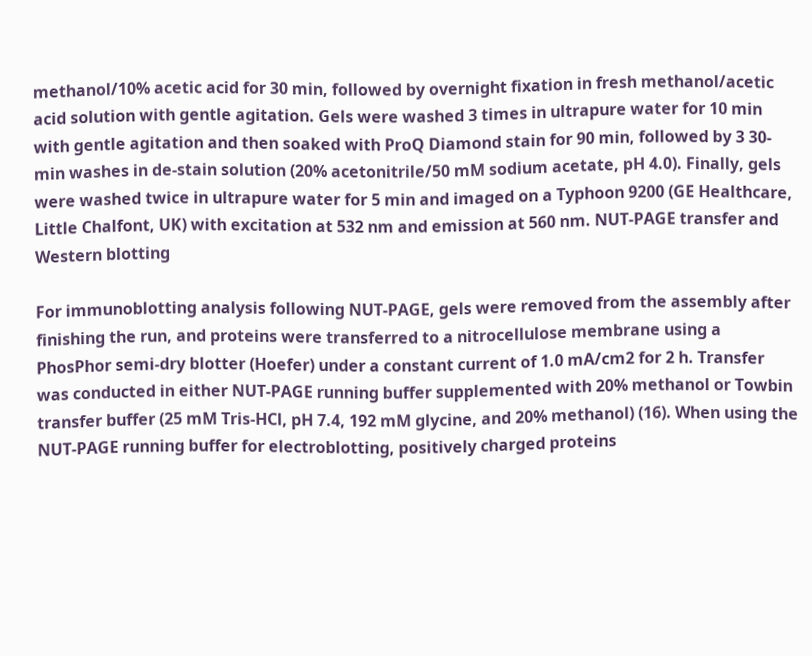methanol/10% acetic acid for 30 min, followed by overnight fixation in fresh methanol/acetic acid solution with gentle agitation. Gels were washed 3 times in ultrapure water for 10 min with gentle agitation and then soaked with ProQ Diamond stain for 90 min, followed by 3 30-min washes in de-stain solution (20% acetonitrile/50 mM sodium acetate, pH 4.0). Finally, gels were washed twice in ultrapure water for 5 min and imaged on a Typhoon 9200 (GE Healthcare, Little Chalfont, UK) with excitation at 532 nm and emission at 560 nm. NUT-PAGE transfer and Western blotting

For immunoblotting analysis following NUT-PAGE, gels were removed from the assembly after finishing the run, and proteins were transferred to a nitrocellulose membrane using a PhosPhor semi-dry blotter (Hoefer) under a constant current of 1.0 mA/cm2 for 2 h. Transfer was conducted in either NUT-PAGE running buffer supplemented with 20% methanol or Towbin transfer buffer (25 mM Tris-HCl, pH 7.4, 192 mM glycine, and 20% methanol) (16). When using the NUT-PAGE running buffer for electroblotting, positively charged proteins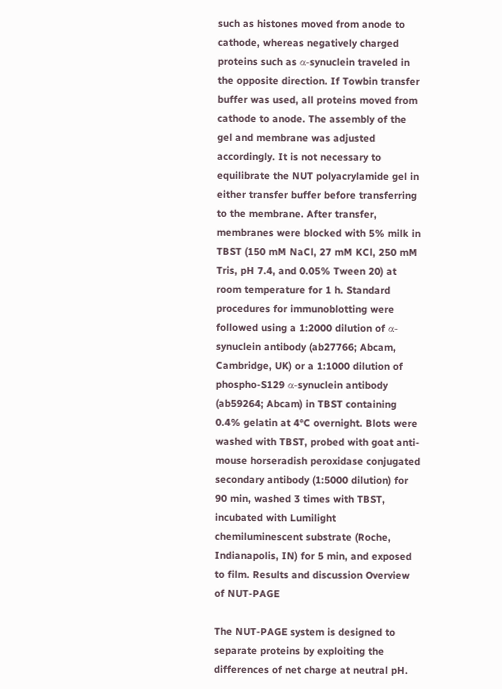such as histones moved from anode to cathode, whereas negatively charged proteins such as α-synuclein traveled in the opposite direction. If Towbin transfer buffer was used, all proteins moved from cathode to anode. The assembly of the gel and membrane was adjusted accordingly. It is not necessary to equilibrate the NUT polyacrylamide gel in either transfer buffer before transferring to the membrane. After transfer, membranes were blocked with 5% milk in TBST (150 mM NaCl, 27 mM KCl, 250 mM Tris, pH 7.4, and 0.05% Tween 20) at room temperature for 1 h. Standard procedures for immunoblotting were followed using a 1:2000 dilution of α-synuclein antibody (ab27766; Abcam, Cambridge, UK) or a 1:1000 dilution of phospho-S129 α-synuclein antibody (ab59264; Abcam) in TBST containing 0.4% gelatin at 4°C overnight. Blots were washed with TBST, probed with goat anti-mouse horseradish peroxidase conjugated secondary antibody (1:5000 dilution) for 90 min, washed 3 times with TBST, incubated with Lumilight chemiluminescent substrate (Roche, Indianapolis, IN) for 5 min, and exposed to film. Results and discussion Overview of NUT-PAGE

The NUT-PAGE system is designed to separate proteins by exploiting the differences of net charge at neutral pH.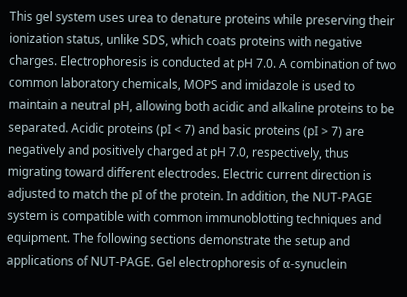This gel system uses urea to denature proteins while preserving their ionization status, unlike SDS, which coats proteins with negative charges. Electrophoresis is conducted at pH 7.0. A combination of two common laboratory chemicals, MOPS and imidazole is used to maintain a neutral pH, allowing both acidic and alkaline proteins to be separated. Acidic proteins (pI < 7) and basic proteins (pI > 7) are negatively and positively charged at pH 7.0, respectively, thus migrating toward different electrodes. Electric current direction is adjusted to match the pI of the protein. In addition, the NUT-PAGE system is compatible with common immunoblotting techniques and equipment. The following sections demonstrate the setup and applications of NUT-PAGE. Gel electrophoresis of α-synuclein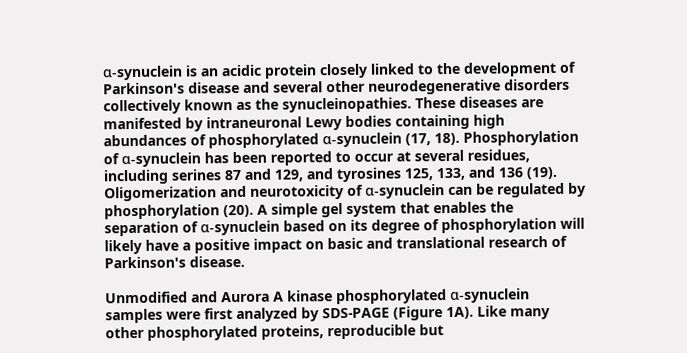α-synuclein is an acidic protein closely linked to the development of Parkinson's disease and several other neurodegenerative disorders collectively known as the synucleinopathies. These diseases are manifested by intraneuronal Lewy bodies containing high abundances of phosphorylated α-synuclein (17, 18). Phosphorylation of α-synuclein has been reported to occur at several residues, including serines 87 and 129, and tyrosines 125, 133, and 136 (19). Oligomerization and neurotoxicity of α-synuclein can be regulated by phosphorylation (20). A simple gel system that enables the separation of α-synuclein based on its degree of phosphorylation will likely have a positive impact on basic and translational research of Parkinson's disease.

Unmodified and Aurora A kinase phosphorylated α-synuclein samples were first analyzed by SDS-PAGE (Figure 1A). Like many other phosphorylated proteins, reproducible but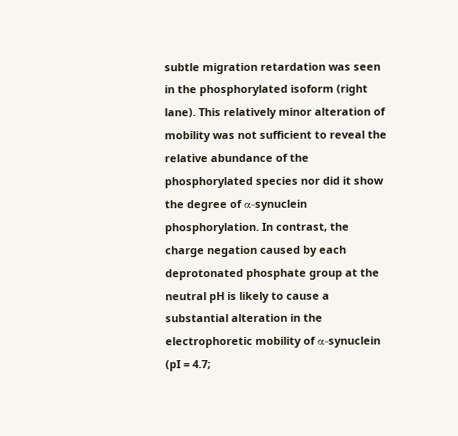subtle migration retardation was seen in the phosphorylated isoform (right lane). This relatively minor alteration of mobility was not sufficient to reveal the relative abundance of the phosphorylated species nor did it show the degree of α-synuclein phosphorylation. In contrast, the charge negation caused by each deprotonated phosphate group at the neutral pH is likely to cause a substantial alteration in the electrophoretic mobility of α-synuclein (pI = 4.7;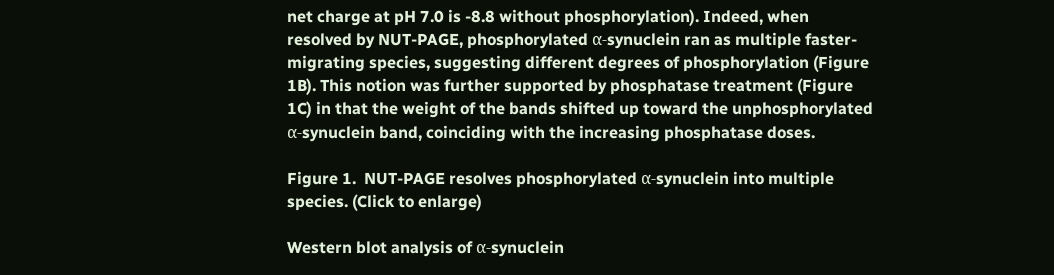net charge at pH 7.0 is -8.8 without phosphorylation). Indeed, when resolved by NUT-PAGE, phosphorylated α-synuclein ran as multiple faster-migrating species, suggesting different degrees of phosphorylation (Figure 1B). This notion was further supported by phosphatase treatment (Figure 1C) in that the weight of the bands shifted up toward the unphosphorylated α-synuclein band, coinciding with the increasing phosphatase doses.

Figure 1.  NUT-PAGE resolves phosphorylated α-synuclein into multiple species. (Click to enlarge)

Western blot analysis of α-synuclein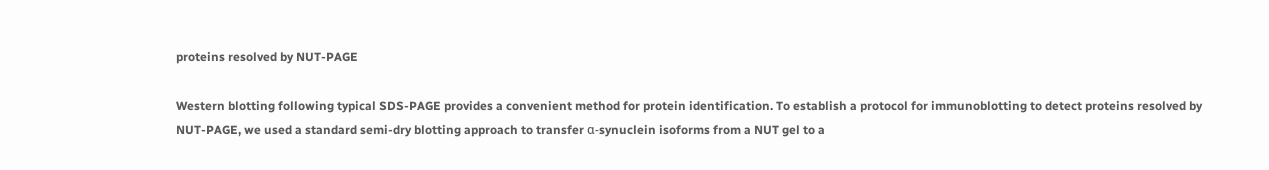proteins resolved by NUT-PAGE

Western blotting following typical SDS-PAGE provides a convenient method for protein identification. To establish a protocol for immunoblotting to detect proteins resolved by NUT-PAGE, we used a standard semi-dry blotting approach to transfer α-synuclein isoforms from a NUT gel to a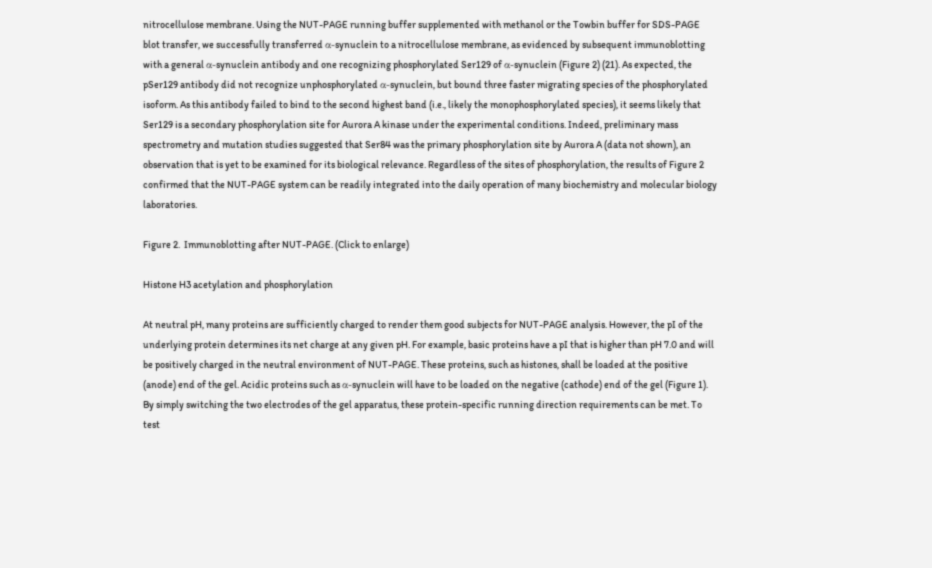nitrocellulose membrane. Using the NUT-PAGE running buffer supplemented with methanol or the Towbin buffer for SDS-PAGE blot transfer, we successfully transferred α-synuclein to a nitrocellulose membrane, as evidenced by subsequent immunoblotting with a general α-synuclein antibody and one recognizing phosphorylated Ser129 of α-synuclein (Figure 2) (21). As expected, the pSer129 antibody did not recognize unphosphorylated α-synuclein, but bound three faster migrating species of the phosphorylated isoform. As this antibody failed to bind to the second highest band (i.e., likely the monophosphorylated species), it seems likely that Ser129 is a secondary phosphorylation site for Aurora A kinase under the experimental conditions. Indeed, preliminary mass spectrometry and mutation studies suggested that Ser84 was the primary phosphorylation site by Aurora A (data not shown), an observation that is yet to be examined for its biological relevance. Regardless of the sites of phosphorylation, the results of Figure 2 confirmed that the NUT-PAGE system can be readily integrated into the daily operation of many biochemistry and molecular biology laboratories.

Figure 2.  Immunoblotting after NUT-PAGE. (Click to enlarge)

Histone H3 acetylation and phosphorylation

At neutral pH, many proteins are sufficiently charged to render them good subjects for NUT-PAGE analysis. However, the pI of the underlying protein determines its net charge at any given pH. For example, basic proteins have a pI that is higher than pH 7.0 and will be positively charged in the neutral environment of NUT-PAGE. These proteins, such as histones, shall be loaded at the positive (anode) end of the gel. Acidic proteins such as α-synuclein will have to be loaded on the negative (cathode) end of the gel (Figure 1). By simply switching the two electrodes of the gel apparatus, these protein-specific running direction requirements can be met. To test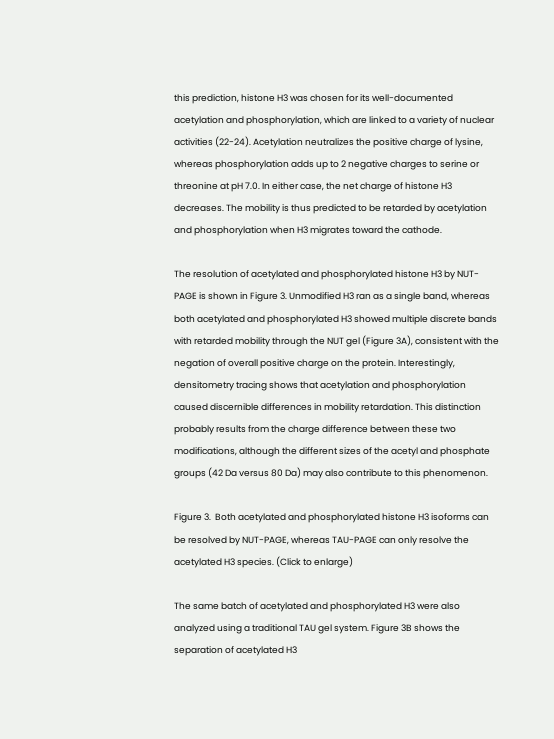this prediction, histone H3 was chosen for its well-documented acetylation and phosphorylation, which are linked to a variety of nuclear activities (22-24). Acetylation neutralizes the positive charge of lysine, whereas phosphorylation adds up to 2 negative charges to serine or threonine at pH 7.0. In either case, the net charge of histone H3 decreases. The mobility is thus predicted to be retarded by acetylation and phosphorylation when H3 migrates toward the cathode.

The resolution of acetylated and phosphorylated histone H3 by NUT-PAGE is shown in Figure 3. Unmodified H3 ran as a single band, whereas both acetylated and phosphorylated H3 showed multiple discrete bands with retarded mobility through the NUT gel (Figure 3A), consistent with the negation of overall positive charge on the protein. Interestingly, densitometry tracing shows that acetylation and phosphorylation caused discernible differences in mobility retardation. This distinction probably results from the charge difference between these two modifications, although the different sizes of the acetyl and phosphate groups (42 Da versus 80 Da) may also contribute to this phenomenon.

Figure 3.  Both acetylated and phosphorylated histone H3 isoforms can be resolved by NUT-PAGE, whereas TAU-PAGE can only resolve the acetylated H3 species. (Click to enlarge)

The same batch of acetylated and phosphorylated H3 were also analyzed using a traditional TAU gel system. Figure 3B shows the separation of acetylated H3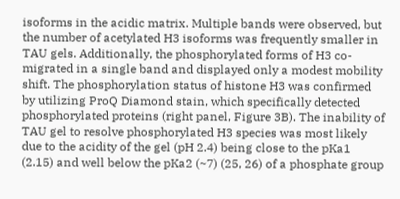isoforms in the acidic matrix. Multiple bands were observed, but the number of acetylated H3 isoforms was frequently smaller in TAU gels. Additionally, the phosphorylated forms of H3 co-migrated in a single band and displayed only a modest mobility shift. The phosphorylation status of histone H3 was confirmed by utilizing ProQ Diamond stain, which specifically detected phosphorylated proteins (right panel, Figure 3B). The inability of TAU gel to resolve phosphorylated H3 species was most likely due to the acidity of the gel (pH 2.4) being close to the pKa1 (2.15) and well below the pKa2 (~7) (25, 26) of a phosphate group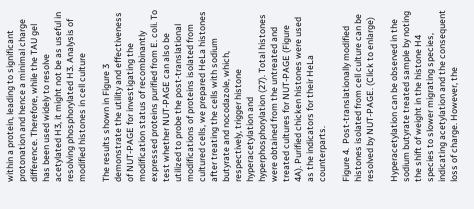within a protein, leading to significant protonation and hence a minimal charge difference. Therefore, while the TAU gel has been used widely to resolve acetylated H3, it might not be as useful in resolving phosphorylated H3. Analysis of modified histones in cell culture

The results shown in Figure 3 demonstrate the utility and effectiveness of NUT-PAGE for investigating the modification status of recombinantly expressed proteins purified from E. coli. To test whether NUT-PAGE can also be utilized to probe the post-translational modifications of proteins isolated from cultured cells, we prepared HeLa histones after treating the cells with sodium butyrate and nocodazole, which, respectively, trigger histone hyperacetylation and hyperphosphorylation (27). Total histones were obtained from the untreated and treated cultures for NUT-PAGE (Figure 4A). Purified chicken histones were used as the indicators for their HeLa counterparts.

Figure 4.  Post-translationally modified histones isolated from cell culture can be resolved by NUT-PAGE. (Click to enlarge)

Hyperacetylation can be observed in the sodium butyrate treated sample by noting the shift of weight in the histone H4 species to slower migrating species, indicating acetylation and the consequent loss of charge. However, the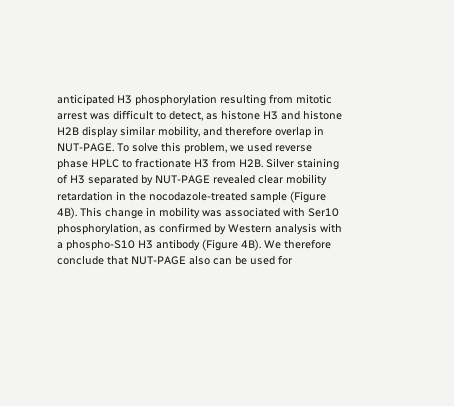anticipated H3 phosphorylation resulting from mitotic arrest was difficult to detect, as histone H3 and histone H2B display similar mobility, and therefore overlap in NUT-PAGE. To solve this problem, we used reverse phase HPLC to fractionate H3 from H2B. Silver staining of H3 separated by NUT-PAGE revealed clear mobility retardation in the nocodazole-treated sample (Figure 4B). This change in mobility was associated with Ser10 phosphorylation, as confirmed by Western analysis with a phospho-S10 H3 antibody (Figure 4B). We therefore conclude that NUT-PAGE also can be used for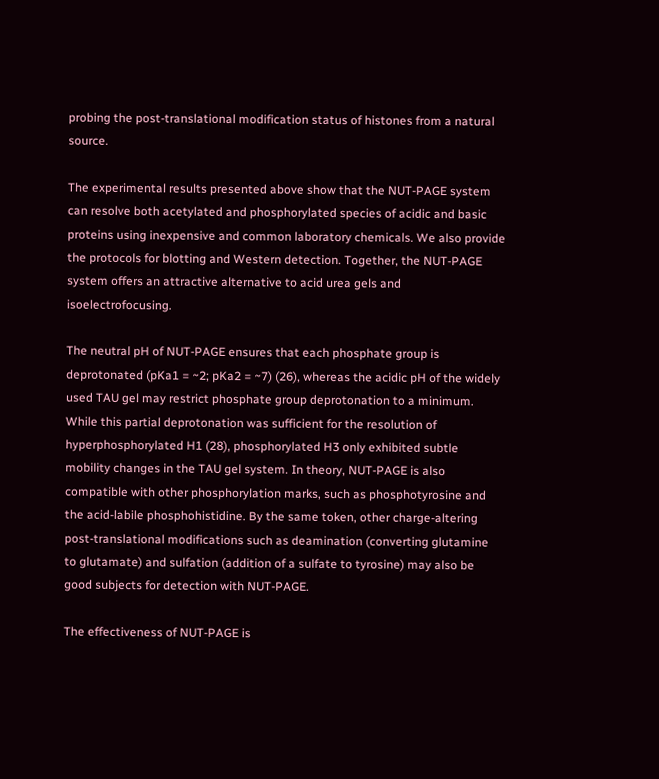probing the post-translational modification status of histones from a natural source.

The experimental results presented above show that the NUT-PAGE system can resolve both acetylated and phosphorylated species of acidic and basic proteins using inexpensive and common laboratory chemicals. We also provide the protocols for blotting and Western detection. Together, the NUT-PAGE system offers an attractive alternative to acid urea gels and isoelectrofocusing.

The neutral pH of NUT-PAGE ensures that each phosphate group is deprotonated (pKa1 = ~2; pKa2 = ~7) (26), whereas the acidic pH of the widely used TAU gel may restrict phosphate group deprotonation to a minimum. While this partial deprotonation was sufficient for the resolution of hyperphosphorylated H1 (28), phosphorylated H3 only exhibited subtle mobility changes in the TAU gel system. In theory, NUT-PAGE is also compatible with other phosphorylation marks, such as phosphotyrosine and the acid-labile phosphohistidine. By the same token, other charge-altering post-translational modifications such as deamination (converting glutamine to glutamate) and sulfation (addition of a sulfate to tyrosine) may also be good subjects for detection with NUT-PAGE.

The effectiveness of NUT-PAGE is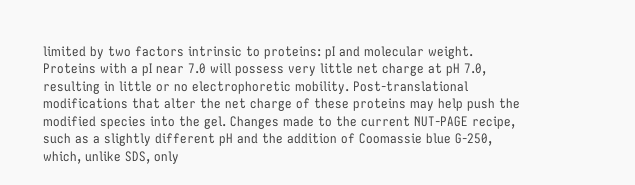limited by two factors intrinsic to proteins: pI and molecular weight. Proteins with a pI near 7.0 will possess very little net charge at pH 7.0, resulting in little or no electrophoretic mobility. Post-translational modifications that alter the net charge of these proteins may help push the modified species into the gel. Changes made to the current NUT-PAGE recipe, such as a slightly different pH and the addition of Coomassie blue G-250, which, unlike SDS, only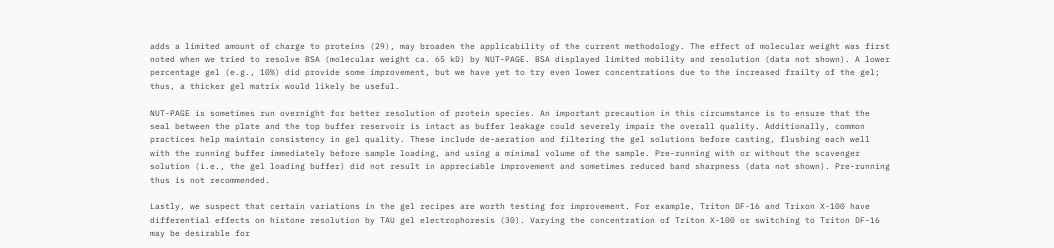adds a limited amount of charge to proteins (29), may broaden the applicability of the current methodology. The effect of molecular weight was first noted when we tried to resolve BSA (molecular weight ca. 65 kD) by NUT-PAGE. BSA displayed limited mobility and resolution (data not shown). A lower percentage gel (e.g., 10%) did provide some improvement, but we have yet to try even lower concentrations due to the increased frailty of the gel; thus, a thicker gel matrix would likely be useful.

NUT-PAGE is sometimes run overnight for better resolution of protein species. An important precaution in this circumstance is to ensure that the seal between the plate and the top buffer reservoir is intact as buffer leakage could severely impair the overall quality. Additionally, common practices help maintain consistency in gel quality. These include de-aeration and filtering the gel solutions before casting, flushing each well with the running buffer immediately before sample loading, and using a minimal volume of the sample. Pre-running with or without the scavenger solution (i.e., the gel loading buffer) did not result in appreciable improvement and sometimes reduced band sharpness (data not shown). Pre-running thus is not recommended.

Lastly, we suspect that certain variations in the gel recipes are worth testing for improvement. For example, Triton DF-16 and Trixon X-100 have differential effects on histone resolution by TAU gel electrophoresis (30). Varying the concentration of Triton X-100 or switching to Triton DF-16 may be desirable for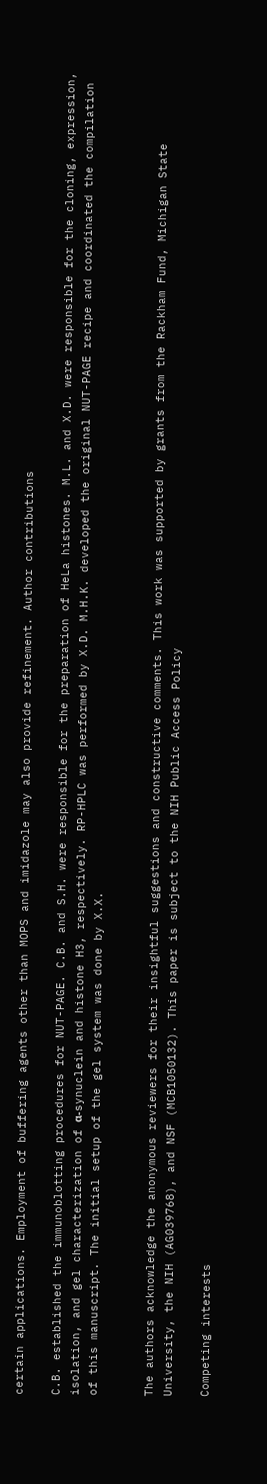certain applications. Employment of buffering agents other than MOPS and imidazole may also provide refinement. Author contributions

C.B. established the immunoblotting procedures for NUT-PAGE. C.B. and S.H. were responsible for the preparation of HeLa histones. M.L. and X.D. were responsible for the cloning, expression, isolation, and gel characterization of α-synuclein and histone H3, respectively. RP-HPLC was performed by X.D. M.H.K. developed the original NUT-PAGE recipe and coordinated the compilation of this manuscript. The initial setup of the gel system was done by X.X.


The authors acknowledge the anonymous reviewers for their insightful suggestions and constructive comments. This work was supported by grants from the Rackham Fund, Michigan State University, the NIH (AG039768), and NSF (MCB1050132). This paper is subject to the NIH Public Access Policy

Competing interests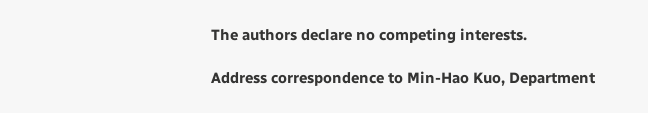The authors declare no competing interests.

Address correspondence to Min-Hao Kuo, Department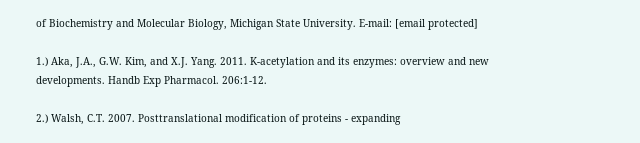of Biochemistry and Molecular Biology, Michigan State University. E-mail: [email protected]

1.) Aka, J.A., G.W. Kim, and X.J. Yang. 2011. K-acetylation and its enzymes: overview and new developments. Handb Exp Pharmacol. 206:1-12.

2.) Walsh, C.T. 2007. Posttranslational modification of proteins - expanding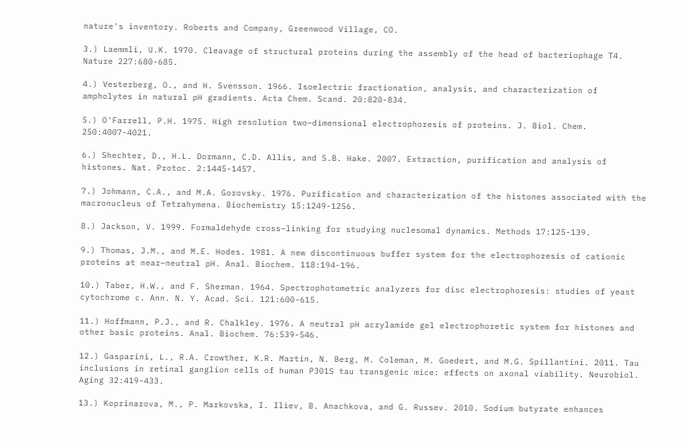nature's inventory. Roberts and Company, Greenwood Village, CO.

3.) Laemmli, U.K. 1970. Cleavage of structural proteins during the assembly of the head of bacteriophage T4. Nature 227:680-685.

4.) Vesterberg, O., and H. Svensson. 1966. Isoelectric fractionation, analysis, and characterization of ampholytes in natural pH gradients. Acta Chem. Scand. 20:820-834.

5.) O'Farrell, P.H. 1975. High resolution two–dimensional electrophoresis of proteins. J. Biol. Chem. 250:4007-4021.

6.) Shechter, D., H.L. Dormann, C.D. Allis, and S.B. Hake. 2007. Extraction, purification and analysis of histones. Nat. Protoc. 2:1445-1457.

7.) Johmann, C.A., and M.A. Gorovsky. 1976. Purification and characterization of the histones associated with the macronucleus of Tetrahymena. Biochemistry 15:1249-1256.

8.) Jackson, V. 1999. Formaldehyde cross–linking for studying nuclesomal dynamics. Methods 17:125-139.

9.) Thomas, J.M., and M.E. Hodes. 1981. A new discontinuous buffer system for the electrophoresis of cationic proteins at near–neutral pH. Anal. Biochem. 118:194-196.

10.) Taber, H.W., and F. Sherman. 1964. Spectrophotometric analyzers for disc electrophoresis: studies of yeast cytochrome c. Ann. N. Y. Acad. Sci. 121:600-615.

11.) Hoffmann, P.J., and R. Chalkley. 1976. A neutral pH acrylamide gel electrophoretic system for histones and other basic proteins. Anal. Biochem. 76:539-546.

12.) Gasparini, L., R.A. Crowther, K.R. Martin, N. Berg, M. Coleman, M. Goedert, and M.G. Spillantini. 2011. Tau inclusions in retinal ganglion cells of human P301S tau transgenic mice: effects on axonal viability. Neurobiol. Aging 32:419-433.

13.) Koprinarova, M., P. Markovska, I. Iliev, B. Anachkova, and G. Russev. 2010. Sodium butyrate enhances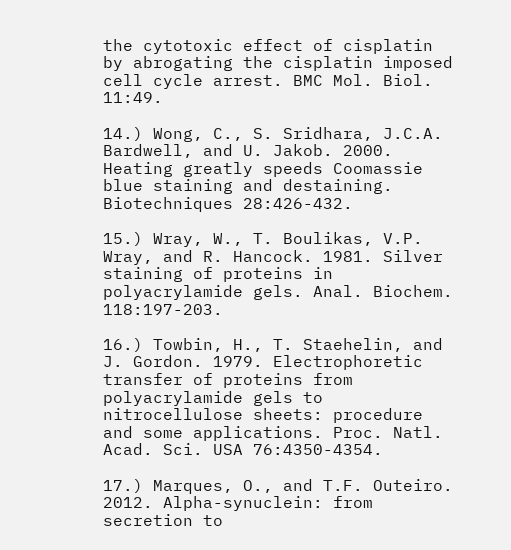the cytotoxic effect of cisplatin by abrogating the cisplatin imposed cell cycle arrest. BMC Mol. Biol. 11:49.

14.) Wong, C., S. Sridhara, J.C.A. Bardwell, and U. Jakob. 2000. Heating greatly speeds Coomassie blue staining and destaining. Biotechniques 28:426-432.

15.) Wray, W., T. Boulikas, V.P. Wray, and R. Hancock. 1981. Silver staining of proteins in polyacrylamide gels. Anal. Biochem. 118:197-203.

16.) Towbin, H., T. Staehelin, and J. Gordon. 1979. Electrophoretic transfer of proteins from polyacrylamide gels to nitrocellulose sheets: procedure and some applications. Proc. Natl. Acad. Sci. USA 76:4350-4354.

17.) Marques, O., and T.F. Outeiro. 2012. Alpha-synuclein: from secretion to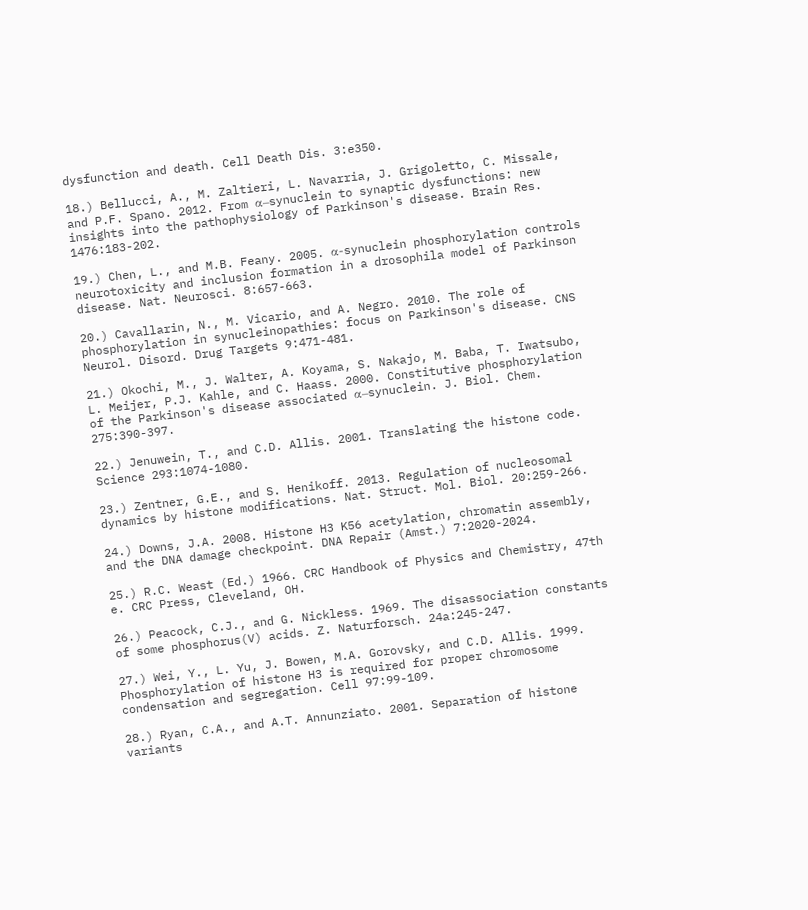dysfunction and death. Cell Death Dis. 3:e350.

18.) Bellucci, A., M. Zaltieri, L. Navarria, J. Grigoletto, C. Missale, and P.F. Spano. 2012. From α–synuclein to synaptic dysfunctions: new insights into the pathophysiology of Parkinson's disease. Brain Res. 1476:183-202.

19.) Chen, L., and M.B. Feany. 2005. α-synuclein phosphorylation controls neurotoxicity and inclusion formation in a drosophila model of Parkinson disease. Nat. Neurosci. 8:657-663.

20.) Cavallarin, N., M. Vicario, and A. Negro. 2010. The role of phosphorylation in synucleinopathies: focus on Parkinson's disease. CNS Neurol. Disord. Drug Targets 9:471-481.

21.) Okochi, M., J. Walter, A. Koyama, S. Nakajo, M. Baba, T. Iwatsubo, L. Meijer, P.J. Kahle, and C. Haass. 2000. Constitutive phosphorylation of the Parkinson's disease associated α–synuclein. J. Biol. Chem. 275:390-397.

22.) Jenuwein, T., and C.D. Allis. 2001. Translating the histone code. Science 293:1074-1080.

23.) Zentner, G.E., and S. Henikoff. 2013. Regulation of nucleosomal dynamics by histone modifications. Nat. Struct. Mol. Biol. 20:259-266.

24.) Downs, J.A. 2008. Histone H3 K56 acetylation, chromatin assembly, and the DNA damage checkpoint. DNA Repair (Amst.) 7:2020-2024.

25.) R.C. Weast (Ed.) 1966. CRC Handbook of Physics and Chemistry, 47th e. CRC Press, Cleveland, OH.

26.) Peacock, C.J., and G. Nickless. 1969. The disassociation constants of some phosphorus(V) acids. Z. Naturforsch. 24a:245-247.

27.) Wei, Y., L. Yu, J. Bowen, M.A. Gorovsky, and C.D. Allis. 1999. Phosphorylation of histone H3 is required for proper chromosome condensation and segregation. Cell 97:99-109.

28.) Ryan, C.A., and A.T. Annunziato. 2001. Separation of histone variants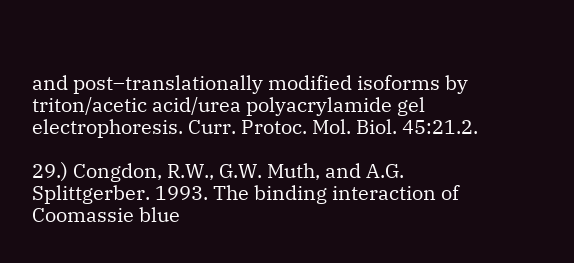and post–translationally modified isoforms by triton/acetic acid/urea polyacrylamide gel electrophoresis. Curr. Protoc. Mol. Biol. 45:21.2.

29.) Congdon, R.W., G.W. Muth, and A.G. Splittgerber. 1993. The binding interaction of Coomassie blue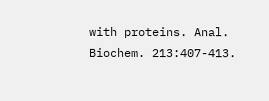with proteins. Anal. Biochem. 213:407-413.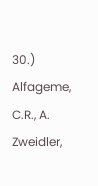30.) Alfageme, C.R., A. Zweidler,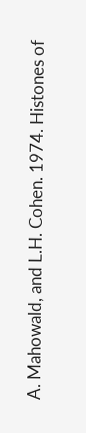A. Mahowald, and L.H. Cohen. 1974. Histones of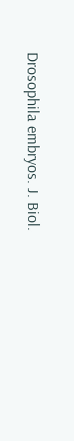Drosophila embryos. J. Biol.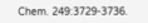Chem. 249:3729-3736.